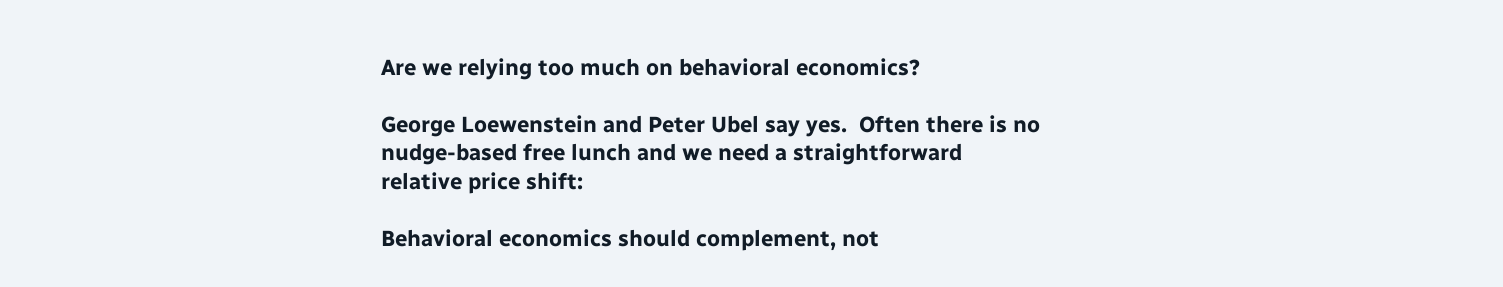Are we relying too much on behavioral economics?

George Loewenstein and Peter Ubel say yes.  Often there is no nudge-based free lunch and we need a straightforward relative price shift:

Behavioral economics should complement, not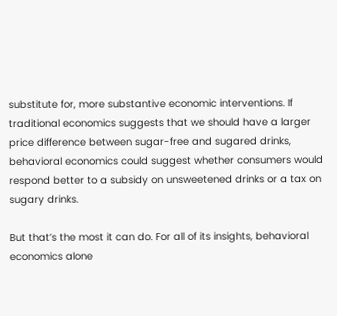substitute for, more substantive economic interventions. If traditional economics suggests that we should have a larger price difference between sugar-free and sugared drinks, behavioral economics could suggest whether consumers would respond better to a subsidy on unsweetened drinks or a tax on sugary drinks.

But that’s the most it can do. For all of its insights, behavioral economics alone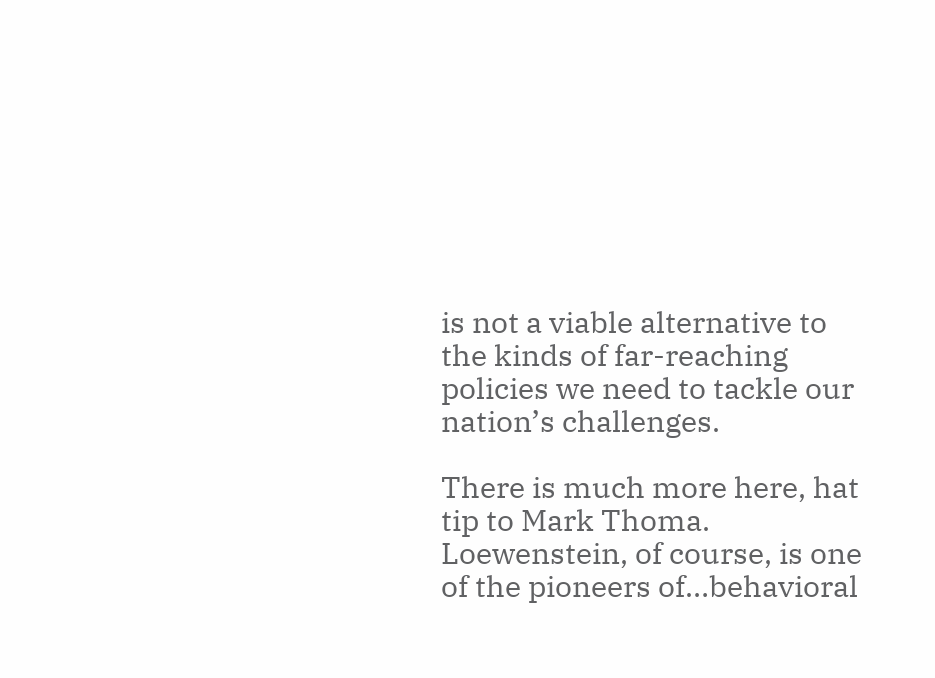is not a viable alternative to the kinds of far-reaching policies we need to tackle our nation’s challenges.

There is much more here, hat tip to Mark Thoma.  Loewenstein, of course, is one of the pioneers of…behavioral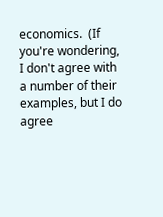economics.  (If you're wondering, I don't agree with a number of their examples, but I do agree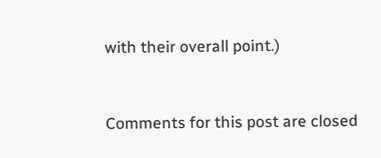with their overall point.)


Comments for this post are closed